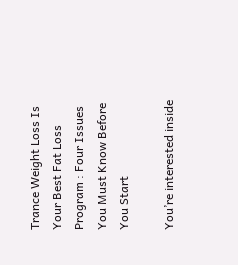Trance Weight Loss Is Your Best Fat Loss Program : Four Issues You Must Know Before You Start

You’re interested inside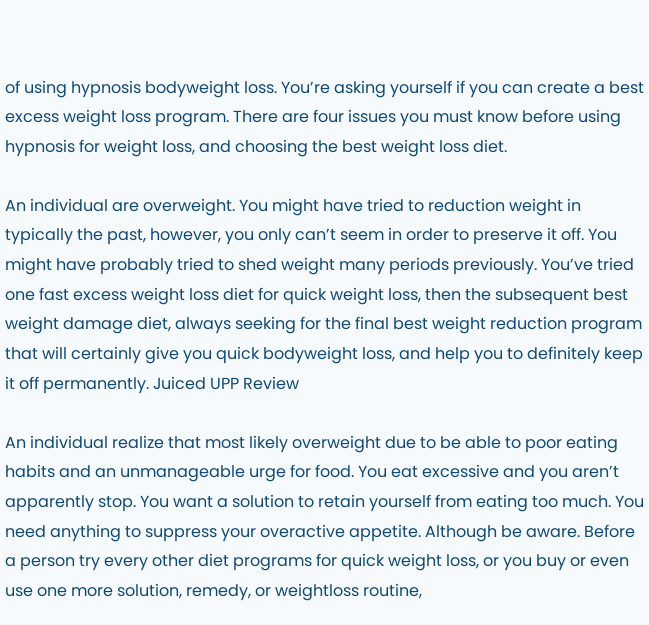of using hypnosis bodyweight loss. You’re asking yourself if you can create a best excess weight loss program. There are four issues you must know before using hypnosis for weight loss, and choosing the best weight loss diet.

An individual are overweight. You might have tried to reduction weight in typically the past, however, you only can’t seem in order to preserve it off. You might have probably tried to shed weight many periods previously. You’ve tried one fast excess weight loss diet for quick weight loss, then the subsequent best weight damage diet, always seeking for the final best weight reduction program that will certainly give you quick bodyweight loss, and help you to definitely keep it off permanently. Juiced UPP Review

An individual realize that most likely overweight due to be able to poor eating habits and an unmanageable urge for food. You eat excessive and you aren’t apparently stop. You want a solution to retain yourself from eating too much. You need anything to suppress your overactive appetite. Although be aware. Before a person try every other diet programs for quick weight loss, or you buy or even use one more solution, remedy, or weightloss routine,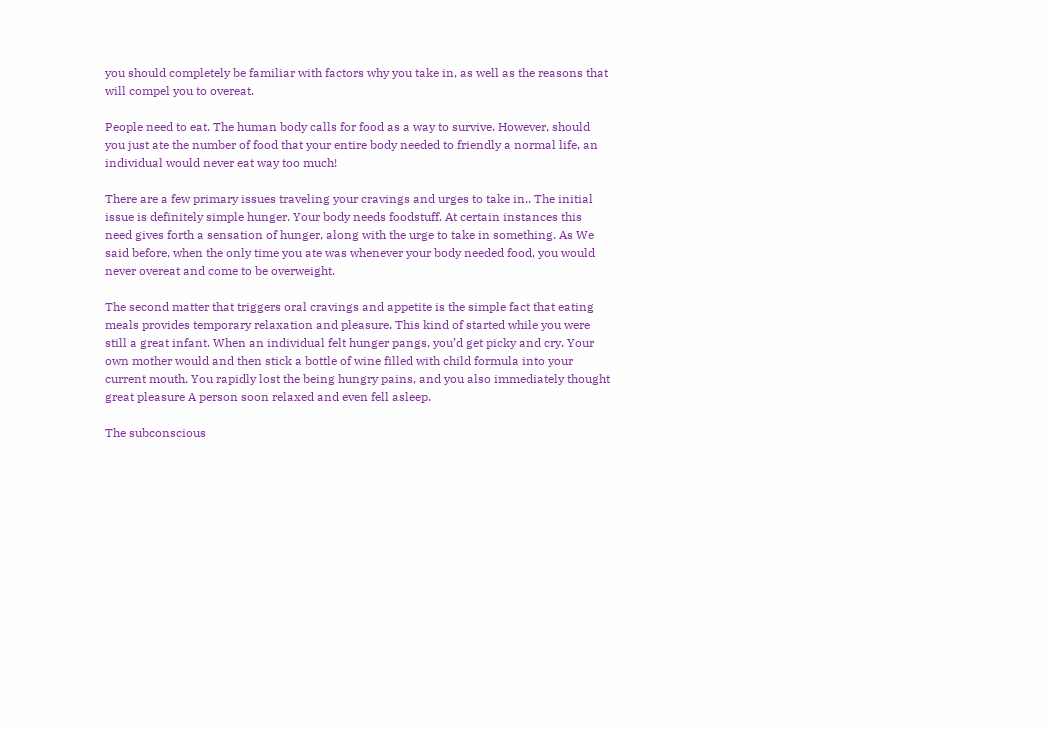you should completely be familiar with factors why you take in, as well as the reasons that will compel you to overeat.

People need to eat. The human body calls for food as a way to survive. However, should you just ate the number of food that your entire body needed to friendly a normal life, an individual would never eat way too much!

There are a few primary issues traveling your cravings and urges to take in.. The initial issue is definitely simple hunger. Your body needs foodstuff. At certain instances this need gives forth a sensation of hunger, along with the urge to take in something. As We said before, when the only time you ate was whenever your body needed food, you would never overeat and come to be overweight.

The second matter that triggers oral cravings and appetite is the simple fact that eating meals provides temporary relaxation and pleasure. This kind of started while you were still a great infant. When an individual felt hunger pangs, you’d get picky and cry. Your own mother would and then stick a bottle of wine filled with child formula into your current mouth. You rapidly lost the being hungry pains, and you also immediately thought great pleasure A person soon relaxed and even fell asleep.

The subconscious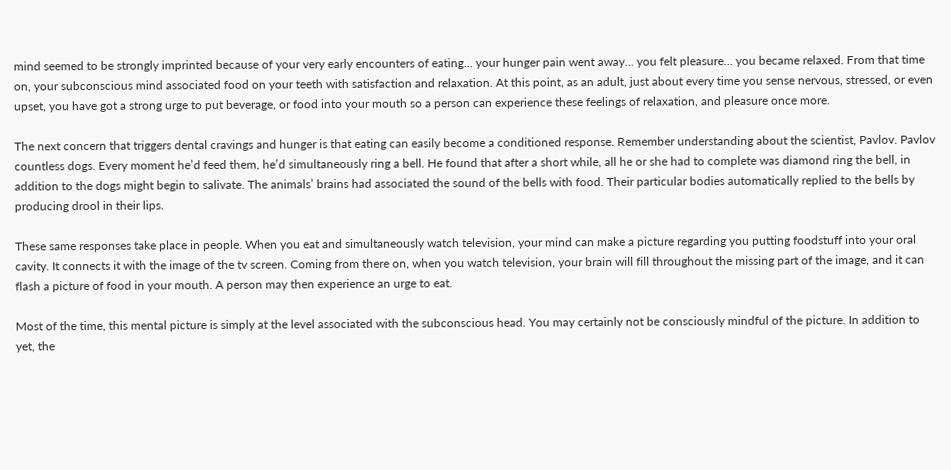mind seemed to be strongly imprinted because of your very early encounters of eating… your hunger pain went away… you felt pleasure… you became relaxed. From that time on, your subconscious mind associated food on your teeth with satisfaction and relaxation. At this point, as an adult, just about every time you sense nervous, stressed, or even upset, you have got a strong urge to put beverage, or food into your mouth so a person can experience these feelings of relaxation, and pleasure once more.

The next concern that triggers dental cravings and hunger is that eating can easily become a conditioned response. Remember understanding about the scientist, Pavlov. Pavlov countless dogs. Every moment he’d feed them, he’d simultaneously ring a bell. He found that after a short while, all he or she had to complete was diamond ring the bell, in addition to the dogs might begin to salivate. The animals’ brains had associated the sound of the bells with food. Their particular bodies automatically replied to the bells by producing drool in their lips.

These same responses take place in people. When you eat and simultaneously watch television, your mind can make a picture regarding you putting foodstuff into your oral cavity. It connects it with the image of the tv screen. Coming from there on, when you watch television, your brain will fill throughout the missing part of the image, and it can flash a picture of food in your mouth. A person may then experience an urge to eat.

Most of the time, this mental picture is simply at the level associated with the subconscious head. You may certainly not be consciously mindful of the picture. In addition to yet, the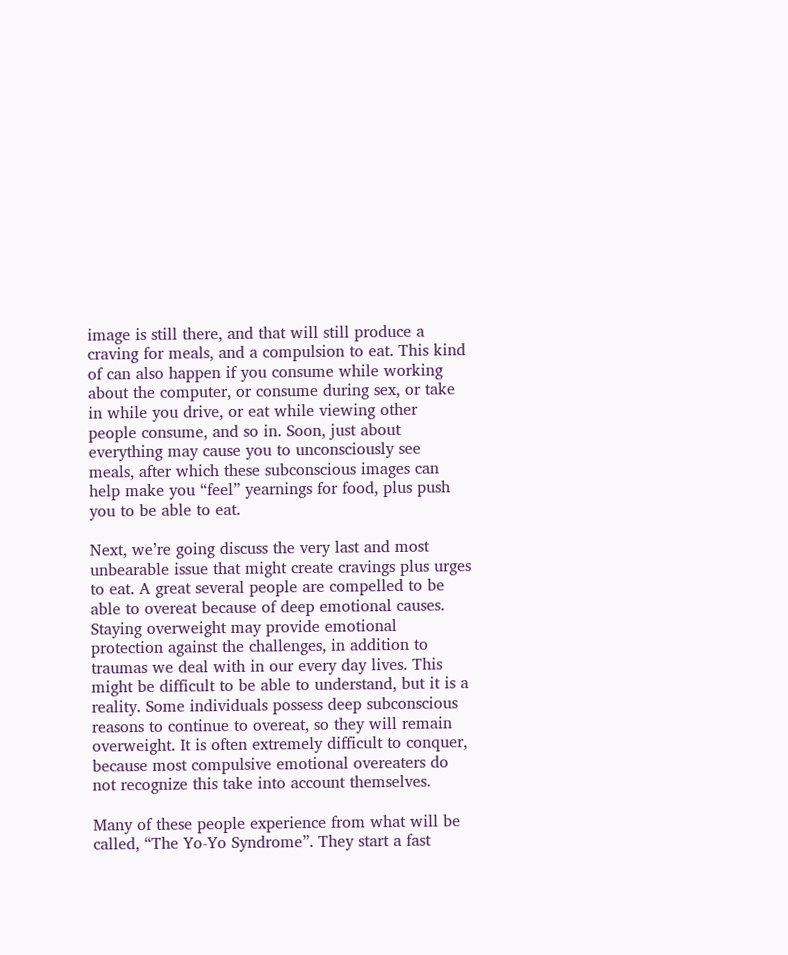image is still there, and that will still produce a craving for meals, and a compulsion to eat. This kind of can also happen if you consume while working about the computer, or consume during sex, or take in while you drive, or eat while viewing other people consume, and so in. Soon, just about everything may cause you to unconsciously see meals, after which these subconscious images can help make you “feel” yearnings for food, plus push you to be able to eat.

Next, we’re going discuss the very last and most unbearable issue that might create cravings plus urges to eat. A great several people are compelled to be able to overeat because of deep emotional causes. Staying overweight may provide emotional protection against the challenges, in addition to traumas we deal with in our every day lives. This might be difficult to be able to understand, but it is a reality. Some individuals possess deep subconscious reasons to continue to overeat, so they will remain overweight. It is often extremely difficult to conquer, because most compulsive emotional overeaters do not recognize this take into account themselves.

Many of these people experience from what will be called, “The Yo-Yo Syndrome”. They start a fast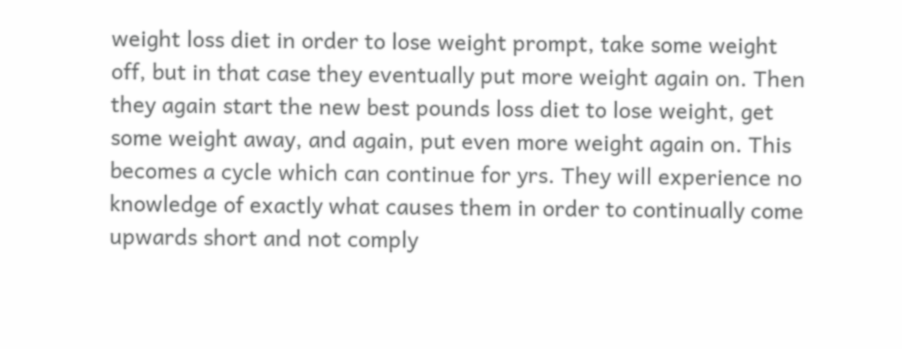weight loss diet in order to lose weight prompt, take some weight off, but in that case they eventually put more weight again on. Then they again start the new best pounds loss diet to lose weight, get some weight away, and again, put even more weight again on. This becomes a cycle which can continue for yrs. They will experience no knowledge of exactly what causes them in order to continually come upwards short and not comply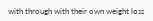with through with their own weight loss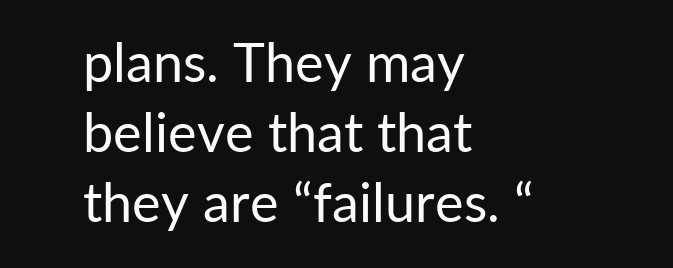plans. They may believe that that they are “failures. “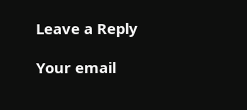Leave a Reply

Your email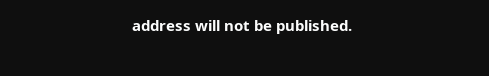address will not be published.